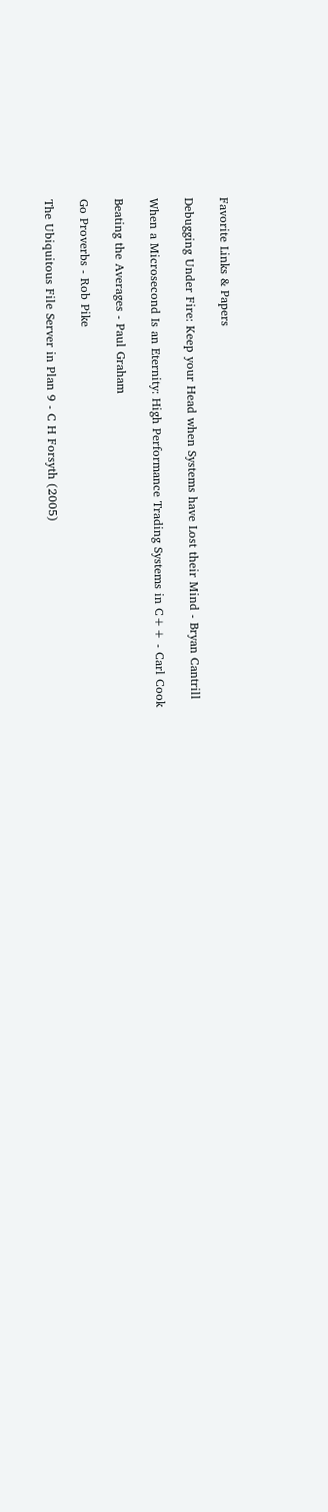Favorite Links & Papers

Debugging Under Fire: Keep your Head when Systems have Lost their Mind - Bryan Cantrill

When a Microsecond Is an Eternity: High Performance Trading Systems in C++ - Carl Cook

Beating the Averages - Paul Graham

Go Proverbs - Rob Pike

The Ubiquitous File Server in Plan 9 - C H Forsyth (2005)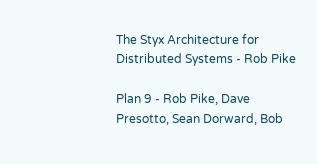The Styx Architecture for Distributed Systems - Rob Pike

Plan 9 - Rob Pike, Dave Presotto, Sean Dorward, Bob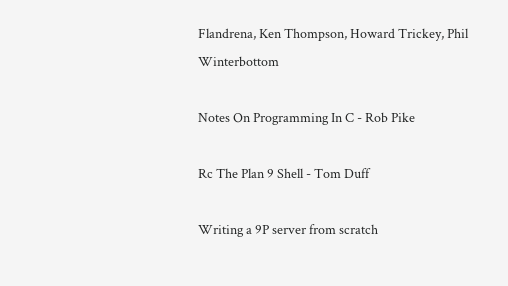Flandrena, Ken Thompson, Howard Trickey, Phil Winterbottom

Notes On Programming In C - Rob Pike

Rc The Plan 9 Shell - Tom Duff

Writing a 9P server from scratch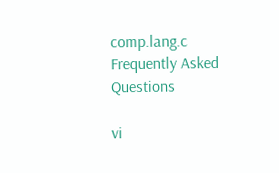comp.lang.c Frequently Asked Questions

vi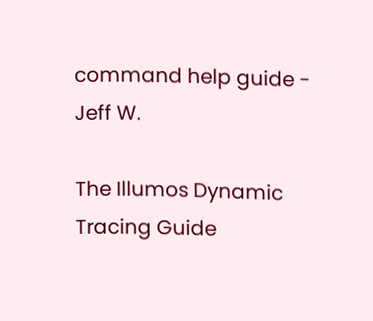command help guide - Jeff W.

The Illumos Dynamic Tracing Guide